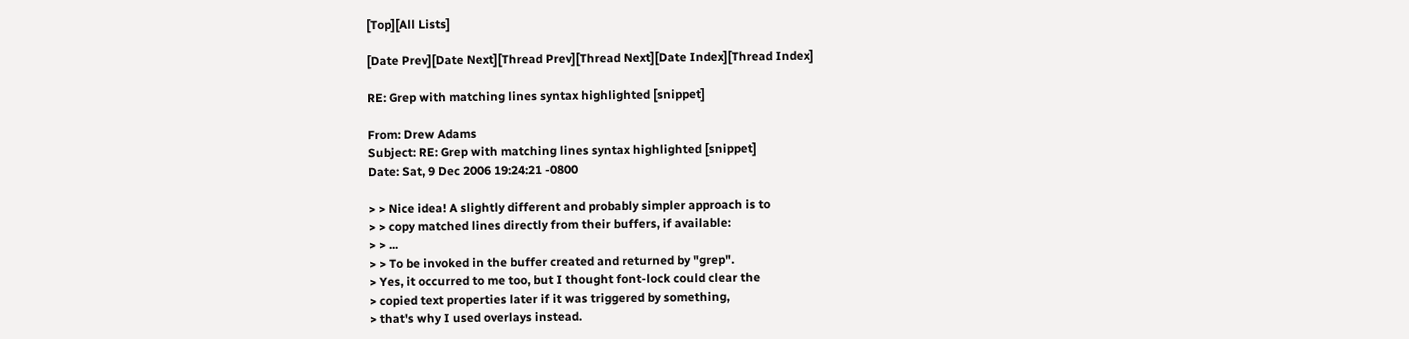[Top][All Lists]

[Date Prev][Date Next][Thread Prev][Thread Next][Date Index][Thread Index]

RE: Grep with matching lines syntax highlighted [snippet]

From: Drew Adams
Subject: RE: Grep with matching lines syntax highlighted [snippet]
Date: Sat, 9 Dec 2006 19:24:21 -0800

> > Nice idea! A slightly different and probably simpler approach is to
> > copy matched lines directly from their buffers, if available:
> > ...
> > To be invoked in the buffer created and returned by "grep".
> Yes, it occurred to me too, but I thought font-lock could clear the
> copied text properties later if it was triggered by something,
> that's why I used overlays instead.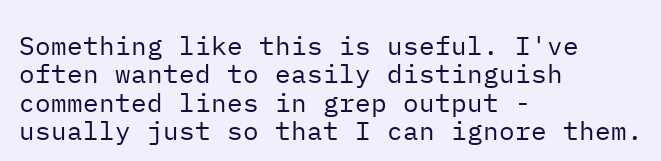Something like this is useful. I've often wanted to easily distinguish
commented lines in grep output - usually just so that I can ignore them.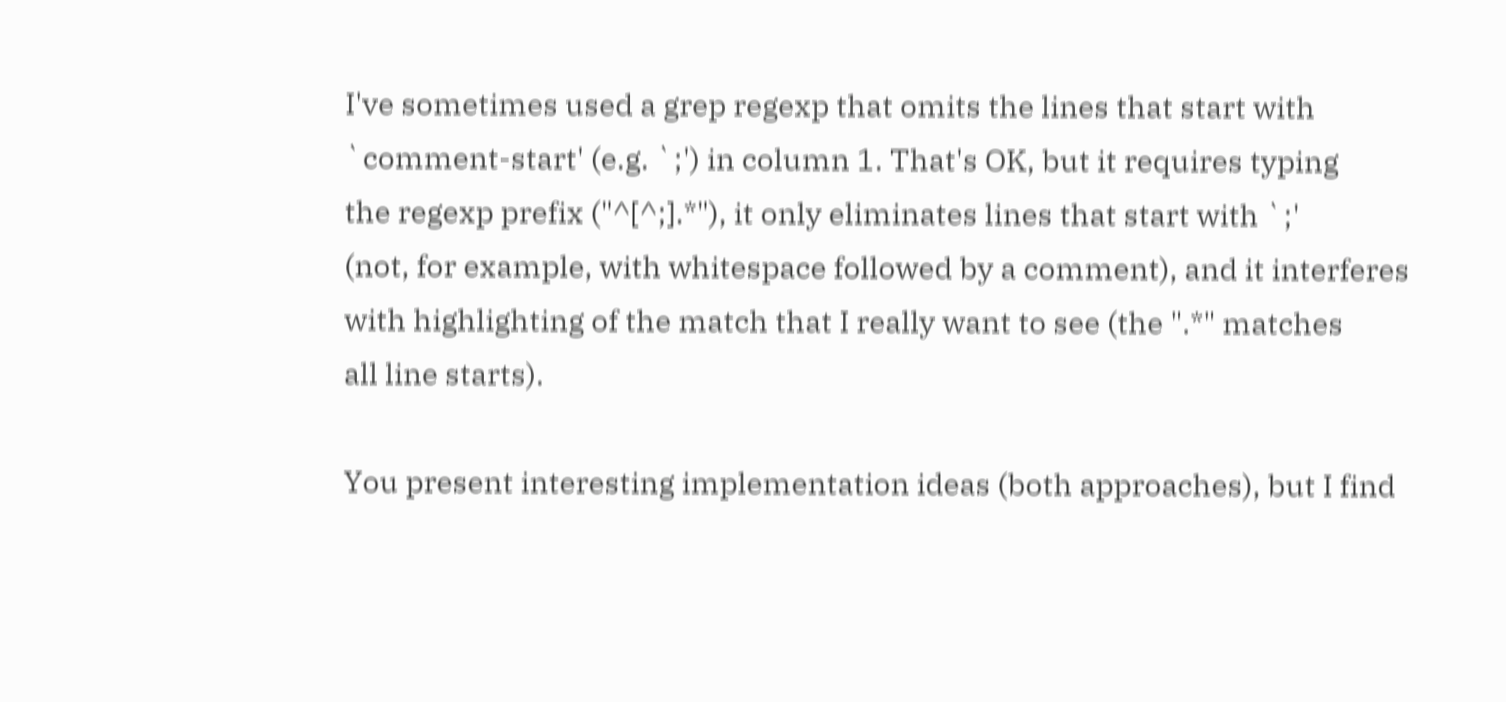I've sometimes used a grep regexp that omits the lines that start with
`comment-start' (e.g. `;') in column 1. That's OK, but it requires typing
the regexp prefix ("^[^;].*"), it only eliminates lines that start with `;'
(not, for example, with whitespace followed by a comment), and it interferes
with highlighting of the match that I really want to see (the ".*" matches
all line starts).

You present interesting implementation ideas (both approaches), but I find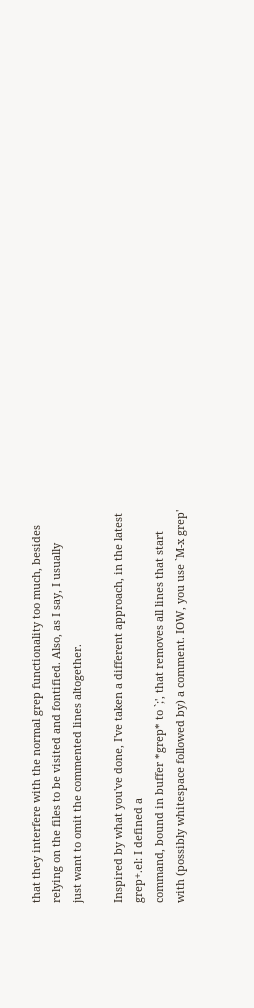that they interfere with the normal grep functionality too much, besides
relying on the files to be visited and fontified. Also, as I say, I usually
just want to omit the commented lines altogether.

Inspired by what you've done, I've taken a different approach, in the latest
grep+.el: I defined a
command, bound in buffer *grep* to `;', that removes all lines that start
with (possibly whitespace followed by) a comment. IOW, you use `M-x grep'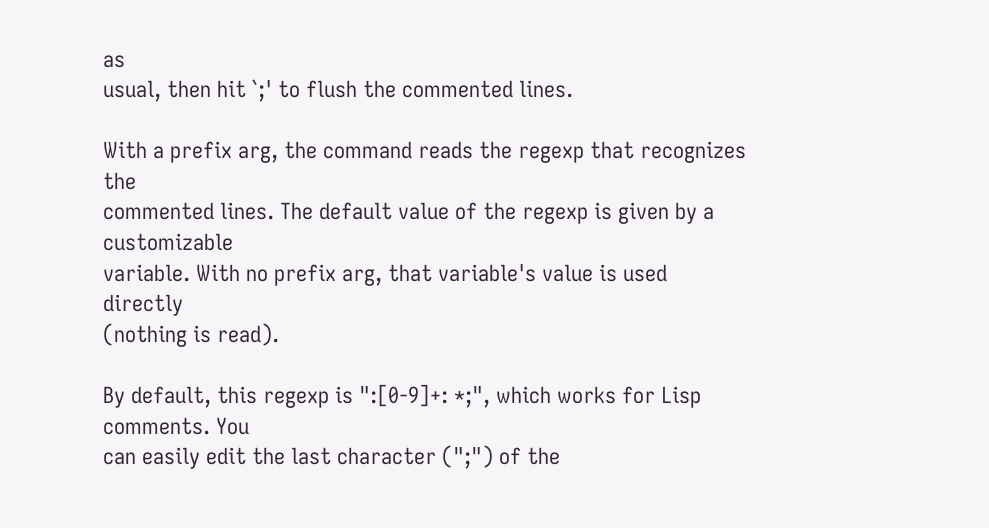as
usual, then hit `;' to flush the commented lines.

With a prefix arg, the command reads the regexp that recognizes the
commented lines. The default value of the regexp is given by a customizable
variable. With no prefix arg, that variable's value is used directly
(nothing is read).

By default, this regexp is ":[0-9]+: *;", which works for Lisp comments. You
can easily edit the last character (";") of the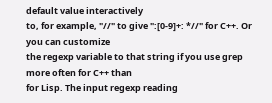default value interactively
to, for example, "//" to give ":[0-9]+: *//" for C++. Or you can customize
the regexp variable to that string if you use grep more often for C++ than
for Lisp. The input regexp reading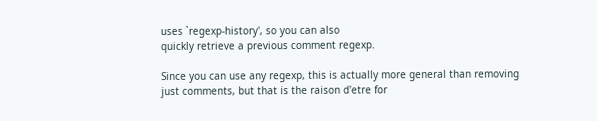uses `regexp-history', so you can also
quickly retrieve a previous comment regexp.

Since you can use any regexp, this is actually more general than removing
just comments, but that is the raison d'etre for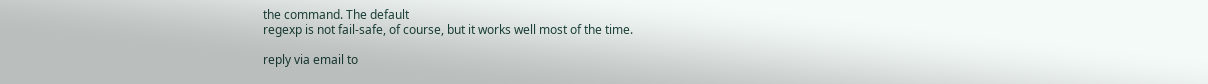the command. The default
regexp is not fail-safe, of course, but it works well most of the time.

reply via email to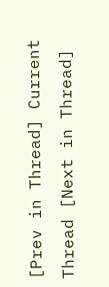[Prev in Thread] Current Thread [Next in Thread]